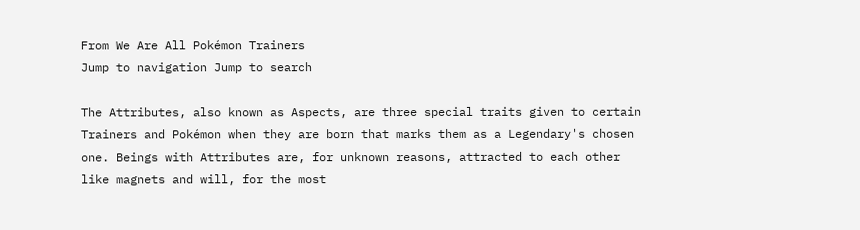From We Are All Pokémon Trainers
Jump to navigation Jump to search

The Attributes, also known as Aspects, are three special traits given to certain Trainers and Pokémon when they are born that marks them as a Legendary's chosen one. Beings with Attributes are, for unknown reasons, attracted to each other like magnets and will, for the most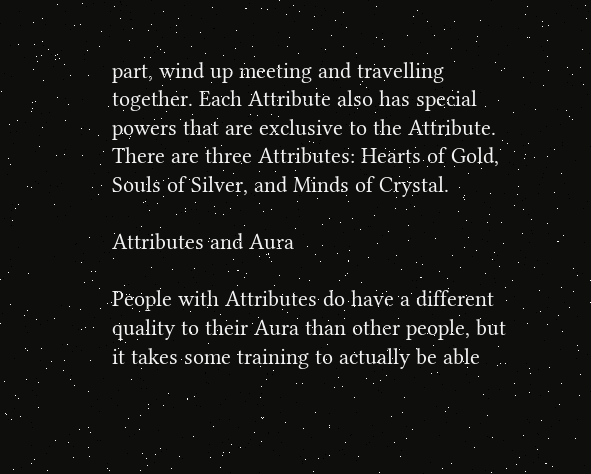part, wind up meeting and travelling together. Each Attribute also has special powers that are exclusive to the Attribute. There are three Attributes: Hearts of Gold, Souls of Silver, and Minds of Crystal.

Attributes and Aura

People with Attributes do have a different quality to their Aura than other people, but it takes some training to actually be able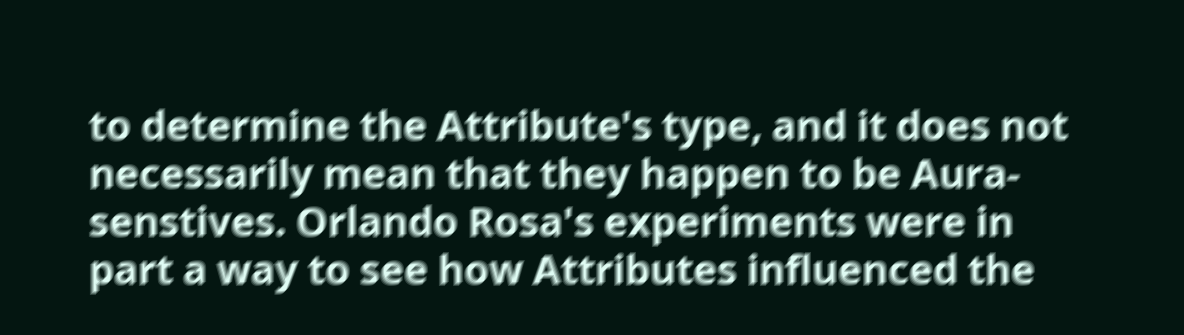to determine the Attribute's type, and it does not necessarily mean that they happen to be Aura-senstives. Orlando Rosa's experiments were in part a way to see how Attributes influenced the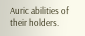Auric abilities of their holders.